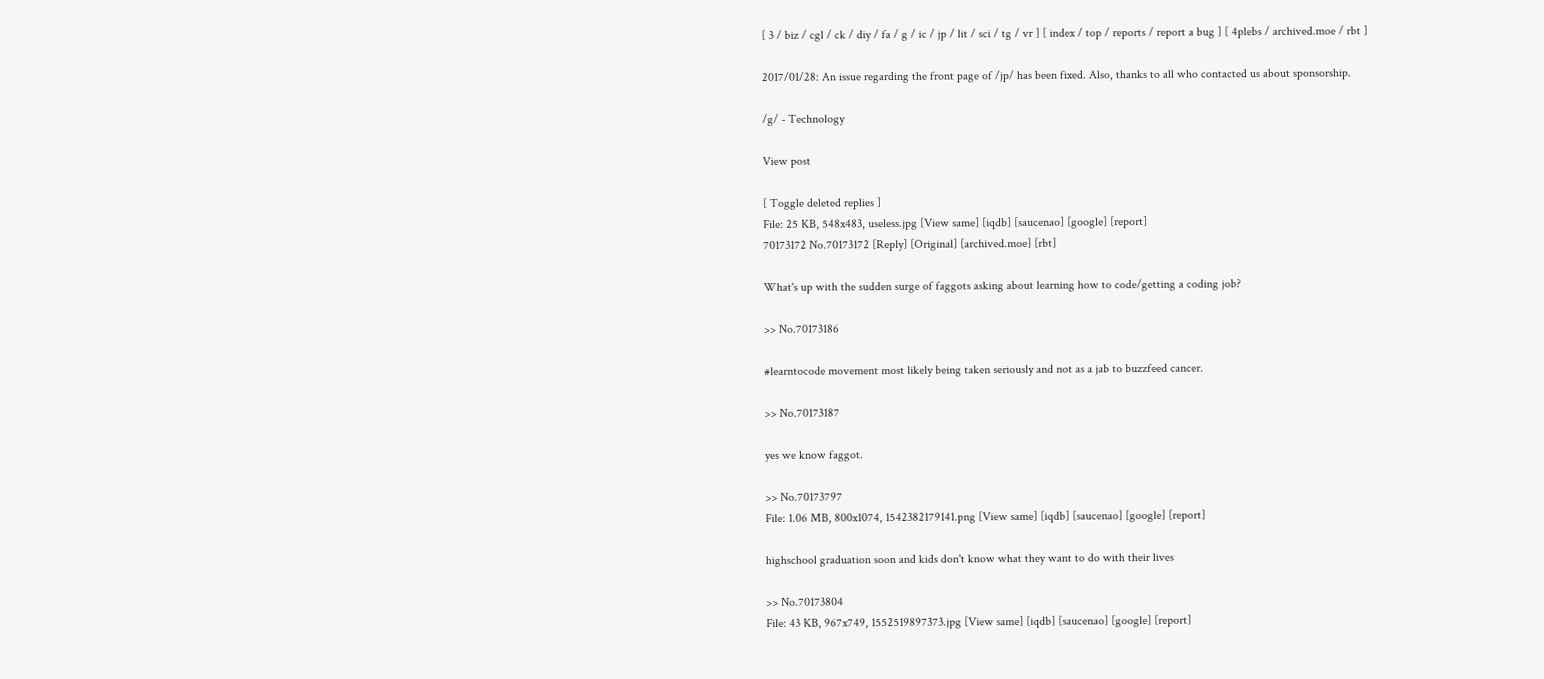[ 3 / biz / cgl / ck / diy / fa / g / ic / jp / lit / sci / tg / vr ] [ index / top / reports / report a bug ] [ 4plebs / archived.moe / rbt ]

2017/01/28: An issue regarding the front page of /jp/ has been fixed. Also, thanks to all who contacted us about sponsorship.

/g/ - Technology

View post

[ Toggle deleted replies ]
File: 25 KB, 548x483, useless.jpg [View same] [iqdb] [saucenao] [google] [report]
70173172 No.70173172 [Reply] [Original] [archived.moe] [rbt]

What's up with the sudden surge of faggots asking about learning how to code/getting a coding job?

>> No.70173186

#learntocode movement most likely being taken seriously and not as a jab to buzzfeed cancer.

>> No.70173187

yes we know faggot.

>> No.70173797
File: 1.06 MB, 800x1074, 1542382179141.png [View same] [iqdb] [saucenao] [google] [report]

highschool graduation soon and kids don't know what they want to do with their lives

>> No.70173804
File: 43 KB, 967x749, 1552519897373.jpg [View same] [iqdb] [saucenao] [google] [report]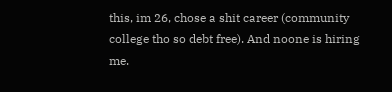this, im 26, chose a shit career (community college tho so debt free). And noone is hiring me.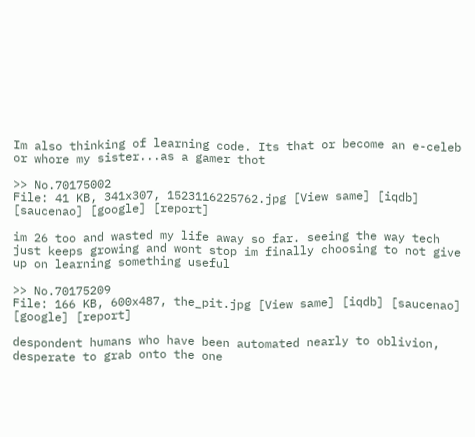Im also thinking of learning code. Its that or become an e-celeb or whore my sister...as a gamer thot

>> No.70175002
File: 41 KB, 341x307, 1523116225762.jpg [View same] [iqdb] [saucenao] [google] [report]

im 26 too and wasted my life away so far. seeing the way tech just keeps growing and wont stop im finally choosing to not give up on learning something useful

>> No.70175209
File: 166 KB, 600x487, the_pit.jpg [View same] [iqdb] [saucenao] [google] [report]

despondent humans who have been automated nearly to oblivion, desperate to grab onto the one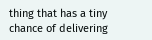thing that has a tiny chance of delivering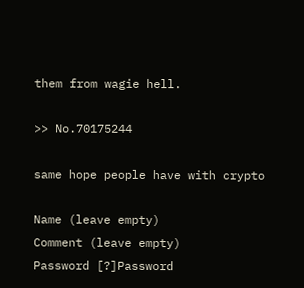them from wagie hell.

>> No.70175244

same hope people have with crypto

Name (leave empty)
Comment (leave empty)
Password [?]Password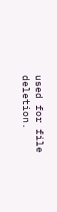used for file deletion.